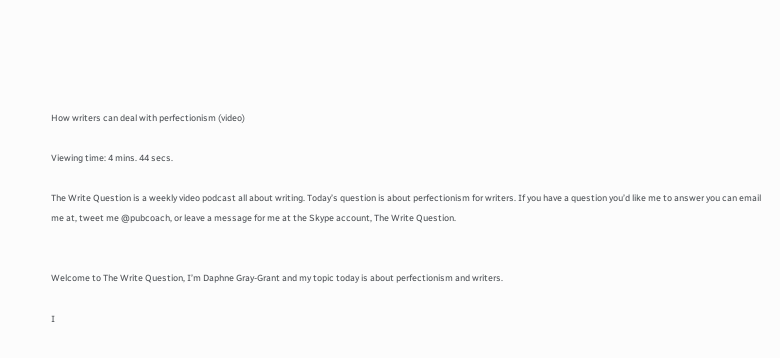How writers can deal with perfectionism (video)

Viewing time: 4 mins. 44 secs.

The Write Question is a weekly video podcast all about writing. Today’s question is about perfectionism for writers. If you have a question you’d like me to answer you can email me at, tweet me @pubcoach, or leave a message for me at the Skype account, The Write Question.


Welcome to The Write Question, I’m Daphne Gray-Grant and my topic today is about perfectionism and writers.

I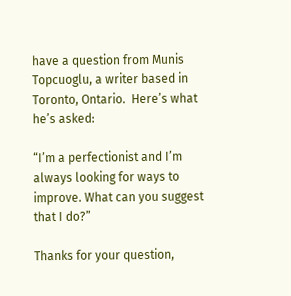have a question from Munis Topcuoglu, a writer based in Toronto, Ontario.  Here’s what he’s asked:

“I’m a perfectionist and I’m always looking for ways to improve. What can you suggest that I do?”

Thanks for your question,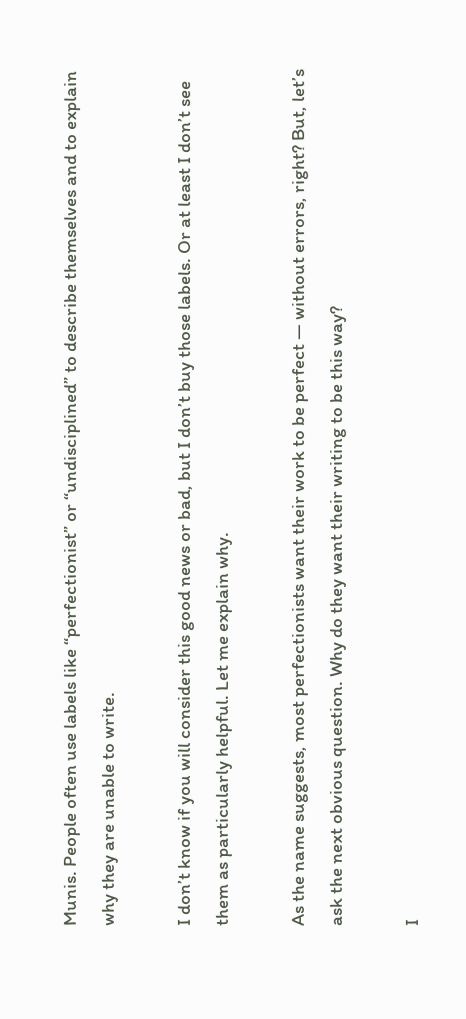Munis. People often use labels like “perfectionist” or “undisciplined” to describe themselves and to explain why they are unable to write.

I don’t know if you will consider this good news or bad, but I don’t buy those labels. Or at least I don’t see them as particularly helpful. Let me explain why.

As the name suggests, most perfectionists want their work to be perfect — without errors, right? But, let’s ask the next obvious question. Why do they want their writing to be this way?

I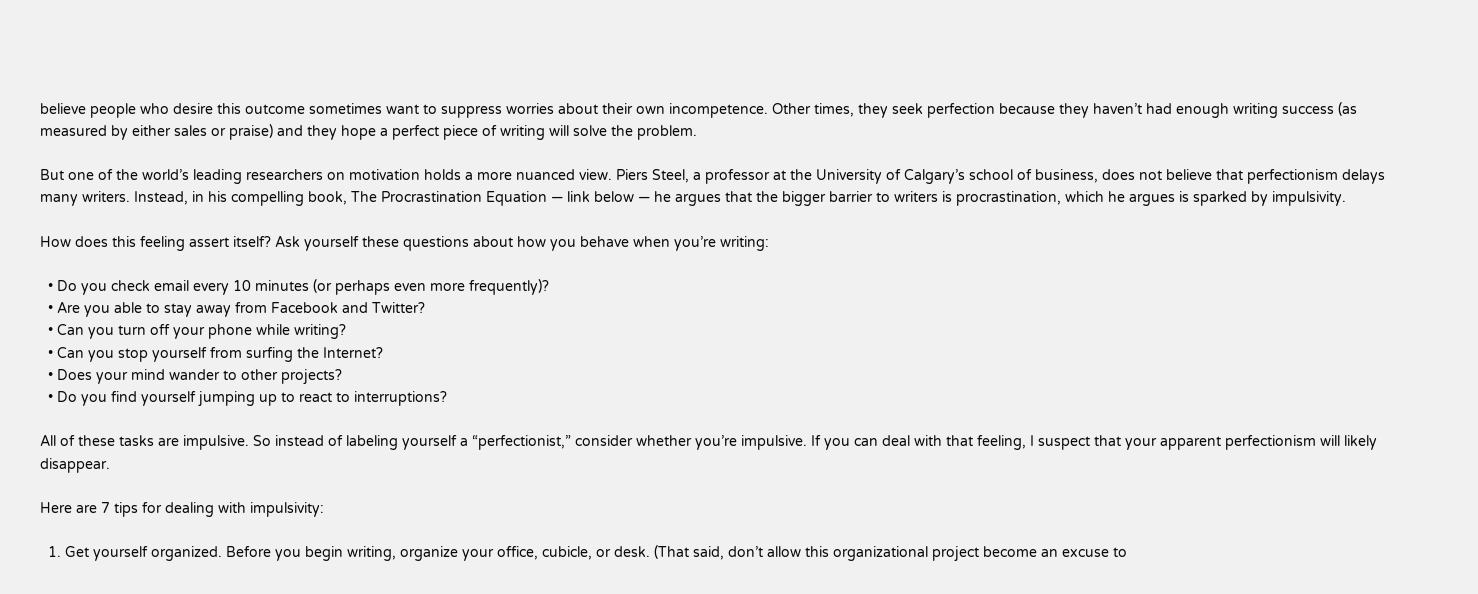believe people who desire this outcome sometimes want to suppress worries about their own incompetence. Other times, they seek perfection because they haven’t had enough writing success (as measured by either sales or praise) and they hope a perfect piece of writing will solve the problem.

But one of the world’s leading researchers on motivation holds a more nuanced view. Piers Steel, a professor at the University of Calgary’s school of business, does not believe that perfectionism delays many writers. Instead, in his compelling book, The Procrastination Equation — link below — he argues that the bigger barrier to writers is procrastination, which he argues is sparked by impulsivity.

How does this feeling assert itself? Ask yourself these questions about how you behave when you’re writing:

  • Do you check email every 10 minutes (or perhaps even more frequently)?
  • Are you able to stay away from Facebook and Twitter?
  • Can you turn off your phone while writing?
  • Can you stop yourself from surfing the Internet?
  • Does your mind wander to other projects?
  • Do you find yourself jumping up to react to interruptions?

All of these tasks are impulsive. So instead of labeling yourself a “perfectionist,” consider whether you’re impulsive. If you can deal with that feeling, I suspect that your apparent perfectionism will likely disappear.

Here are 7 tips for dealing with impulsivity:

  1. Get yourself organized. Before you begin writing, organize your office, cubicle, or desk. (That said, don’t allow this organizational project become an excuse to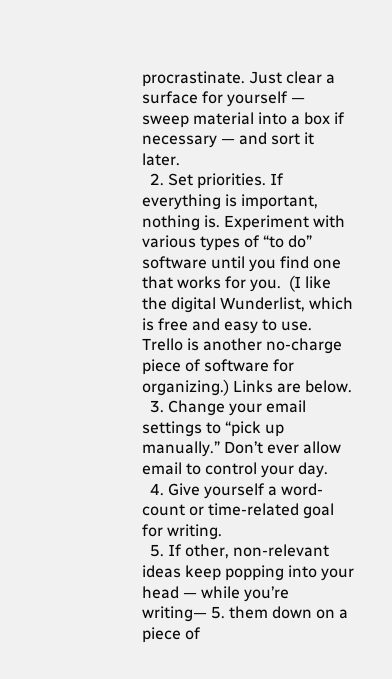procrastinate. Just clear a surface for yourself — sweep material into a box if necessary — and sort it later.
  2. Set priorities. If everything is important, nothing is. Experiment with various types of “to do” software until you find one that works for you.  (I like the digital Wunderlist, which is free and easy to use. Trello is another no-charge piece of software for organizing.) Links are below.
  3. Change your email settings to “pick up manually.” Don’t ever allow email to control your day.
  4. Give yourself a word-count or time-related goal for writing.
  5. If other, non-relevant ideas keep popping into your head — while you’re writing— 5. them down on a piece of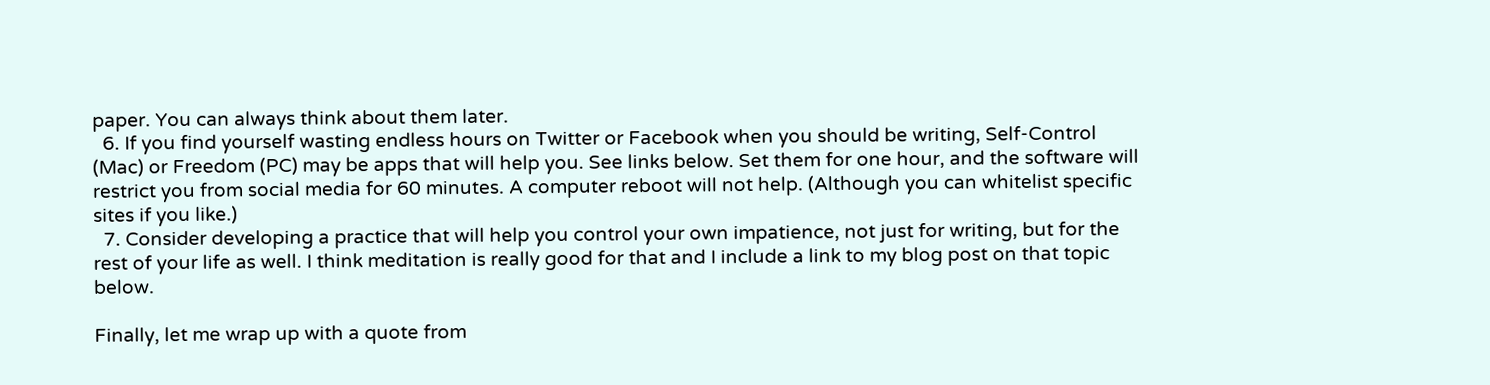paper. You can always think about them later.
  6. If you find yourself wasting endless hours on Twitter or Facebook when you should be writing, Self-Control (Mac) or Freedom (PC) may be apps that will help you. See links below. Set them for one hour, and the software will restrict you from social media for 60 minutes. A computer reboot will not help. (Although you can whitelist specific sites if you like.)
  7. Consider developing a practice that will help you control your own impatience, not just for writing, but for the rest of your life as well. I think meditation is really good for that and I include a link to my blog post on that topic below.

Finally, let me wrap up with a quote from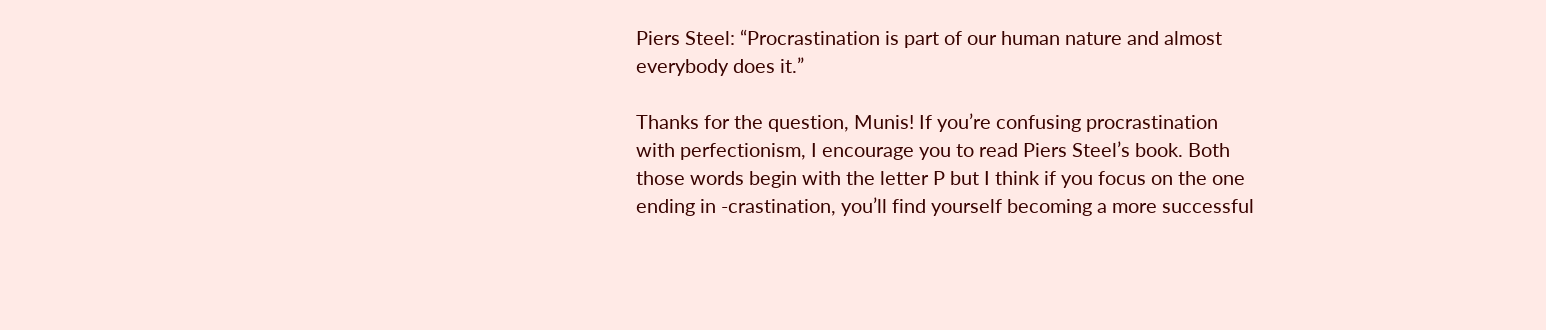Piers Steel: “Procrastination is part of our human nature and almost everybody does it.”

Thanks for the question, Munis! If you’re confusing procrastination with perfectionism, I encourage you to read Piers Steel’s book. Both those words begin with the letter P but I think if you focus on the one ending in -crastination, you’ll find yourself becoming a more successful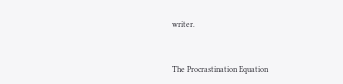writer.


The Procrastination Equation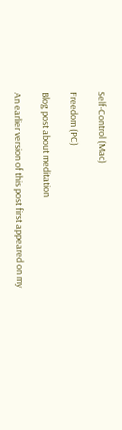Self-Control (Mac)

Freedom (PC)

Blog post about meditation

An earlier version of this post first appeared on my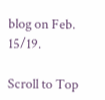blog on Feb. 15/19.

Scroll to Top